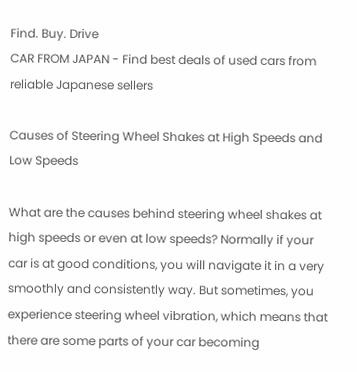Find. Buy. Drive
CAR FROM JAPAN - Find best deals of used cars from reliable Japanese sellers

Causes of Steering Wheel Shakes at High Speeds and Low Speeds

What are the causes behind steering wheel shakes at high speeds or even at low speeds? Normally if your car is at good conditions, you will navigate it in a very smoothly and consistently way. But sometimes, you experience steering wheel vibration, which means that there are some parts of your car becoming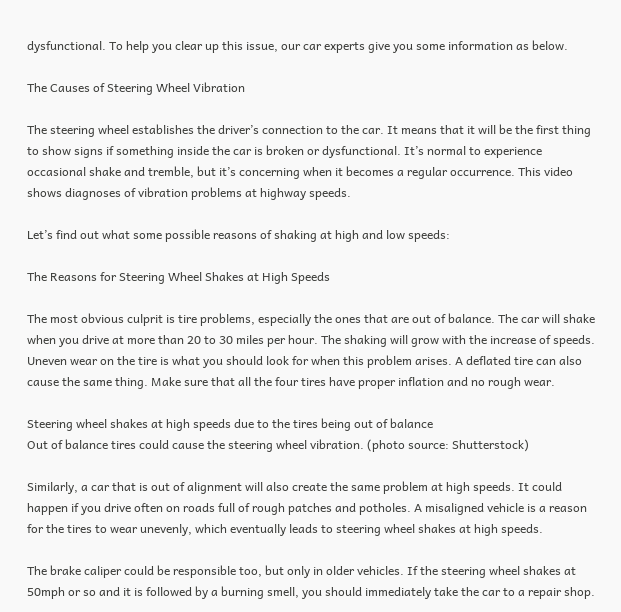dysfunctional. To help you clear up this issue, our car experts give you some information as below.

The Causes of Steering Wheel Vibration

The steering wheel establishes the driver’s connection to the car. It means that it will be the first thing to show signs if something inside the car is broken or dysfunctional. It’s normal to experience occasional shake and tremble, but it’s concerning when it becomes a regular occurrence. This video shows diagnoses of vibration problems at highway speeds.

Let’s find out what some possible reasons of shaking at high and low speeds:

The Reasons for Steering Wheel Shakes at High Speeds

The most obvious culprit is tire problems, especially the ones that are out of balance. The car will shake when you drive at more than 20 to 30 miles per hour. The shaking will grow with the increase of speeds. Uneven wear on the tire is what you should look for when this problem arises. A deflated tire can also cause the same thing. Make sure that all the four tires have proper inflation and no rough wear.

Steering wheel shakes at high speeds due to the tires being out of balance
Out of balance tires could cause the steering wheel vibration. (photo source: Shutterstock)

Similarly, a car that is out of alignment will also create the same problem at high speeds. It could happen if you drive often on roads full of rough patches and potholes. A misaligned vehicle is a reason for the tires to wear unevenly, which eventually leads to steering wheel shakes at high speeds.

The brake caliper could be responsible too, but only in older vehicles. If the steering wheel shakes at 50mph or so and it is followed by a burning smell, you should immediately take the car to a repair shop.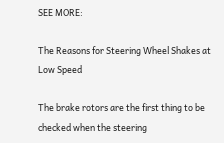SEE MORE:

The Reasons for Steering Wheel Shakes at Low Speed

The brake rotors are the first thing to be checked when the steering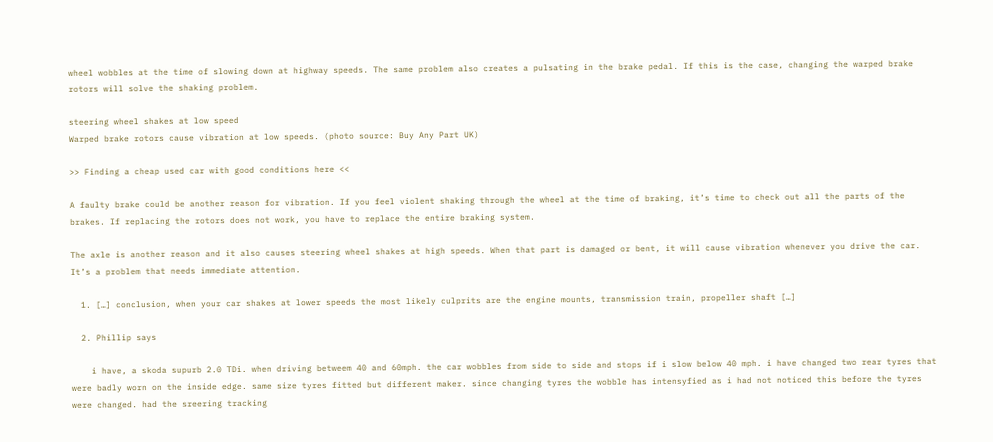wheel wobbles at the time of slowing down at highway speeds. The same problem also creates a pulsating in the brake pedal. If this is the case, changing the warped brake rotors will solve the shaking problem.

steering wheel shakes at low speed
Warped brake rotors cause vibration at low speeds. (photo source: Buy Any Part UK)

>> Finding a cheap used car with good conditions here <<

A faulty brake could be another reason for vibration. If you feel violent shaking through the wheel at the time of braking, it’s time to check out all the parts of the brakes. If replacing the rotors does not work, you have to replace the entire braking system.

The axle is another reason and it also causes steering wheel shakes at high speeds. When that part is damaged or bent, it will cause vibration whenever you drive the car. It’s a problem that needs immediate attention.

  1. […] conclusion, when your car shakes at lower speeds the most likely culprits are the engine mounts, transmission train, propeller shaft […]

  2. Phillip says

    i have, a skoda supurb 2.0 TDi. when driving betweem 40 and 60mph. the car wobbles from side to side and stops if i slow below 40 mph. i have changed two rear tyres that were badly worn on the inside edge. same size tyres fitted but different maker. since changing tyres the wobble has intensyfied as i had not noticed this before the tyres were changed. had the sreering tracking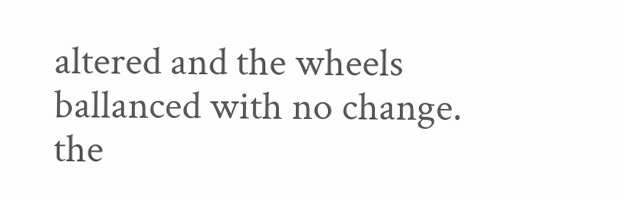altered and the wheels ballanced with no change. the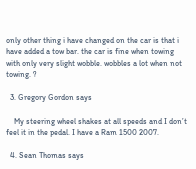only other thing i have changed on the car is that i have added a tow bar. the car is fine when towing with only very slight wobble. wobbles a lot when not towing. ?

  3. Gregory Gordon says

    My steering wheel shakes at all speeds and I don’t feel it in the pedal. I have a Ram 1500 2007.

  4. Sean Thomas says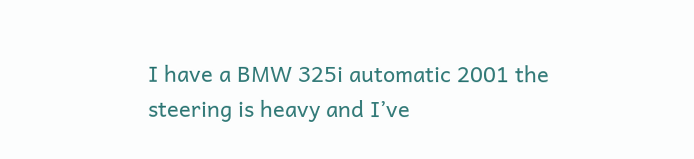I have a BMW 325i automatic 2001 the steering is heavy and I’ve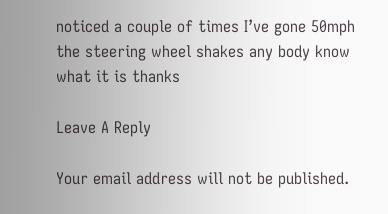noticed a couple of times I’ve gone 50mph the steering wheel shakes any body know what it is thanks

Leave A Reply

Your email address will not be published.